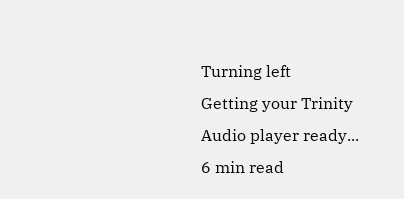Turning left
Getting your Trinity Audio player ready...
6 min read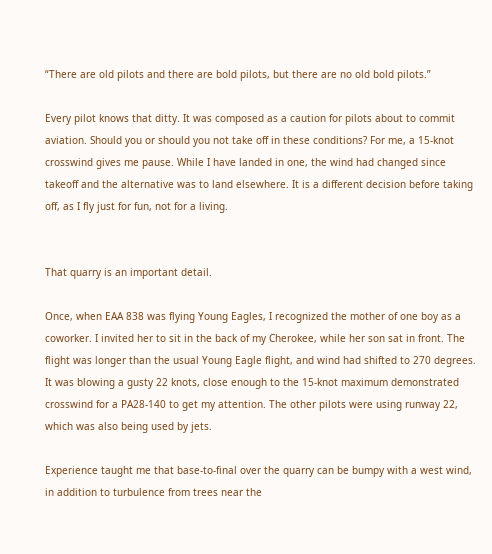“There are old pilots and there are bold pilots, but there are no old bold pilots.”

Every pilot knows that ditty. It was composed as a caution for pilots about to commit aviation. Should you or should you not take off in these conditions? For me, a 15-knot crosswind gives me pause. While I have landed in one, the wind had changed since takeoff and the alternative was to land elsewhere. It is a different decision before taking off, as I fly just for fun, not for a living.


That quarry is an important detail.

Once, when EAA 838 was flying Young Eagles, I recognized the mother of one boy as a coworker. I invited her to sit in the back of my Cherokee, while her son sat in front. The flight was longer than the usual Young Eagle flight, and wind had shifted to 270 degrees. It was blowing a gusty 22 knots, close enough to the 15-knot maximum demonstrated crosswind for a PA28-140 to get my attention. The other pilots were using runway 22, which was also being used by jets.

Experience taught me that base-to-final over the quarry can be bumpy with a west wind, in addition to turbulence from trees near the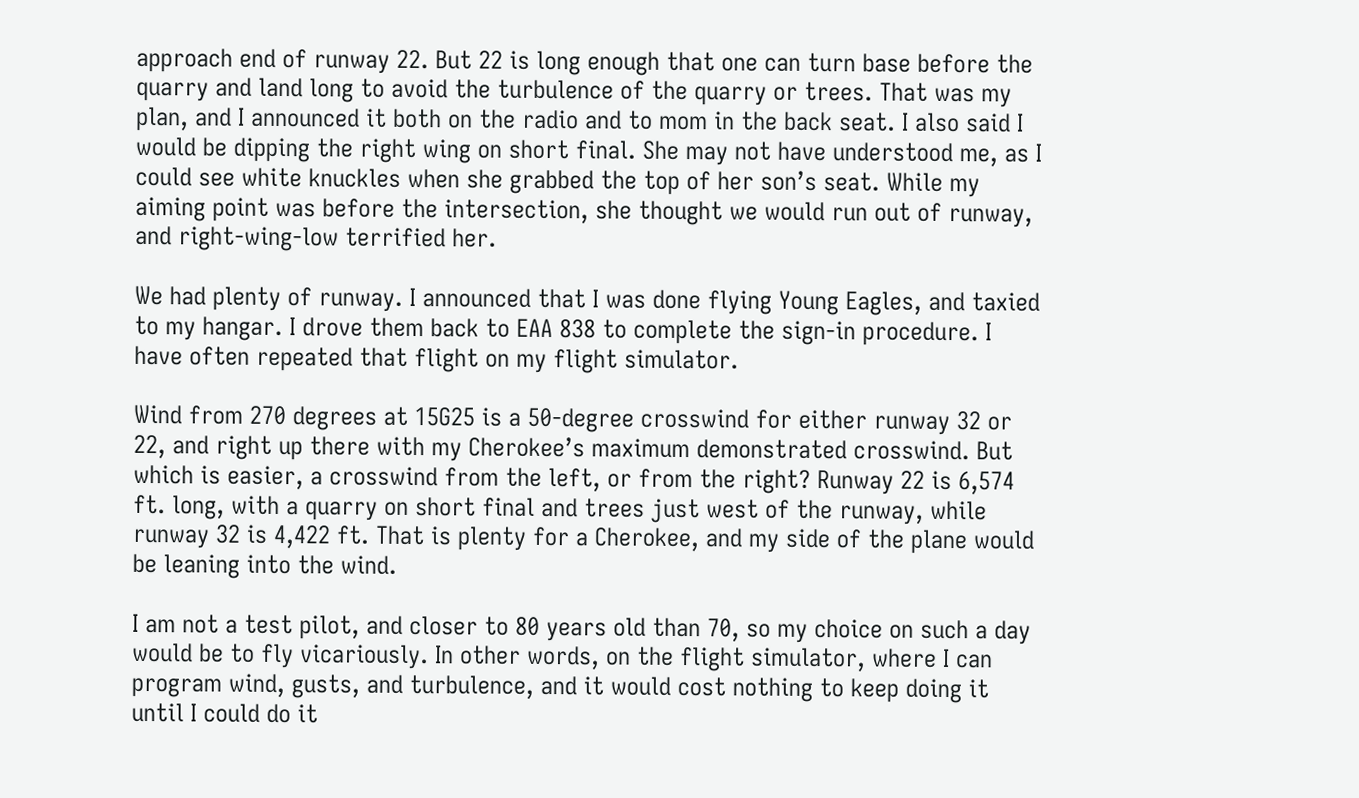approach end of runway 22. But 22 is long enough that one can turn base before the quarry and land long to avoid the turbulence of the quarry or trees. That was my plan, and I announced it both on the radio and to mom in the back seat. I also said I would be dipping the right wing on short final. She may not have understood me, as I could see white knuckles when she grabbed the top of her son’s seat. While my aiming point was before the intersection, she thought we would run out of runway, and right-wing-low terrified her.

We had plenty of runway. I announced that I was done flying Young Eagles, and taxied to my hangar. I drove them back to EAA 838 to complete the sign-in procedure. I have often repeated that flight on my flight simulator.

Wind from 270 degrees at 15G25 is a 50-degree crosswind for either runway 32 or 22, and right up there with my Cherokee’s maximum demonstrated crosswind. But which is easier, a crosswind from the left, or from the right? Runway 22 is 6,574 ft. long, with a quarry on short final and trees just west of the runway, while runway 32 is 4,422 ft. That is plenty for a Cherokee, and my side of the plane would be leaning into the wind.

I am not a test pilot, and closer to 80 years old than 70, so my choice on such a day would be to fly vicariously. In other words, on the flight simulator, where I can program wind, gusts, and turbulence, and it would cost nothing to keep doing it until I could do it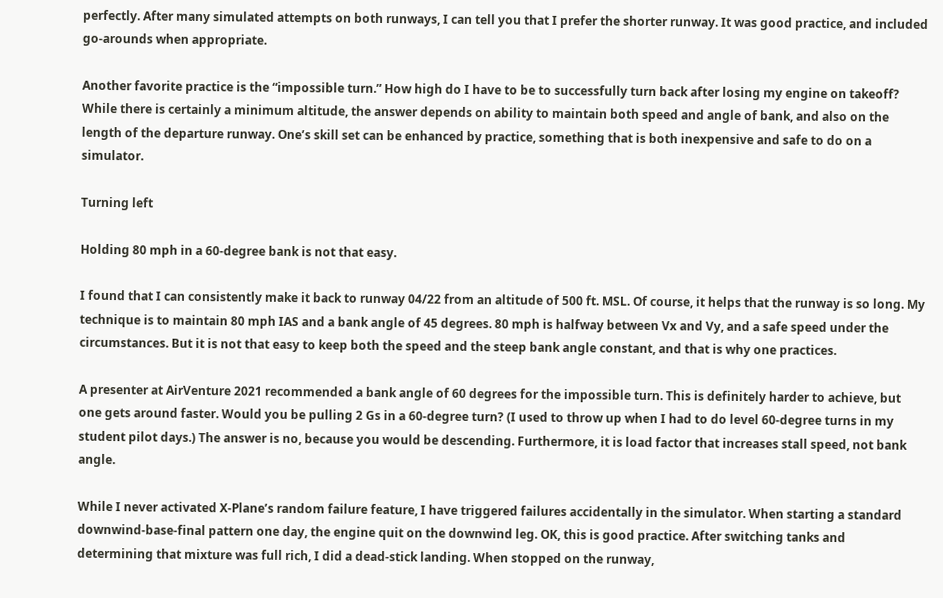perfectly. After many simulated attempts on both runways, I can tell you that I prefer the shorter runway. It was good practice, and included go-arounds when appropriate.

Another favorite practice is the “impossible turn.” How high do I have to be to successfully turn back after losing my engine on takeoff? While there is certainly a minimum altitude, the answer depends on ability to maintain both speed and angle of bank, and also on the length of the departure runway. One’s skill set can be enhanced by practice, something that is both inexpensive and safe to do on a simulator.

Turning left

Holding 80 mph in a 60-degree bank is not that easy.

I found that I can consistently make it back to runway 04/22 from an altitude of 500 ft. MSL. Of course, it helps that the runway is so long. My technique is to maintain 80 mph IAS and a bank angle of 45 degrees. 80 mph is halfway between Vx and Vy, and a safe speed under the circumstances. But it is not that easy to keep both the speed and the steep bank angle constant, and that is why one practices.

A presenter at AirVenture 2021 recommended a bank angle of 60 degrees for the impossible turn. This is definitely harder to achieve, but one gets around faster. Would you be pulling 2 Gs in a 60-degree turn? (I used to throw up when I had to do level 60-degree turns in my student pilot days.) The answer is no, because you would be descending. Furthermore, it is load factor that increases stall speed, not bank angle.

While I never activated X-Plane’s random failure feature, I have triggered failures accidentally in the simulator. When starting a standard downwind-base-final pattern one day, the engine quit on the downwind leg. OK, this is good practice. After switching tanks and determining that mixture was full rich, I did a dead-stick landing. When stopped on the runway,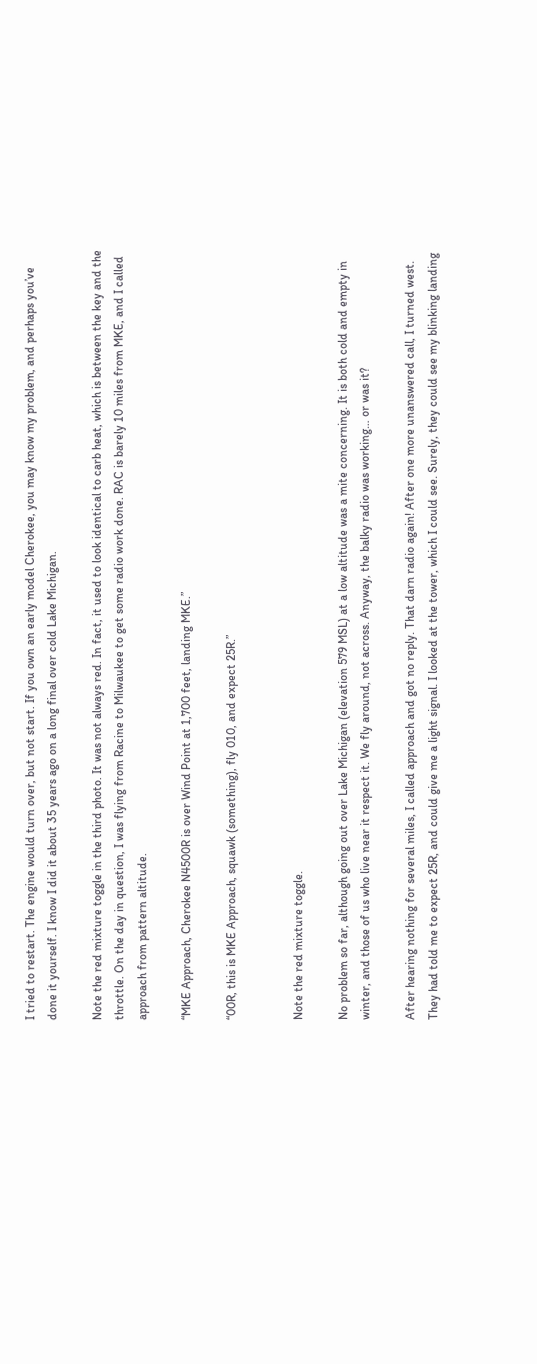I tried to restart. The engine would turn over, but not start. If you own an early model Cherokee, you may know my problem, and perhaps you’ve done it yourself. I know I did it about 35 years ago on a long final over cold Lake Michigan.

Note the red mixture toggle in the third photo. It was not always red. In fact, it used to look identical to carb heat, which is between the key and the throttle. On the day in question, I was flying from Racine to Milwaukee to get some radio work done. RAC is barely 10 miles from MKE, and I called approach from pattern altitude.

“MKE Approach, Cherokee N4500R is over Wind Point at 1,700 feet, landing MKE.”

“00R, this is MKE Approach, squawk (something), fly 010, and expect 25R.”


Note the red mixture toggle.

No problem so far, although going out over Lake Michigan (elevation 579 MSL) at a low altitude was a mite concerning. It is both cold and empty in winter, and those of us who live near it respect it. We fly around, not across. Anyway, the balky radio was working… or was it?

After hearing nothing for several miles, I called approach and got no reply. That darn radio again! After one more unanswered call, I turned west. They had told me to expect 25R, and could give me a light signal. I looked at the tower, which I could see. Surely, they could see my blinking landing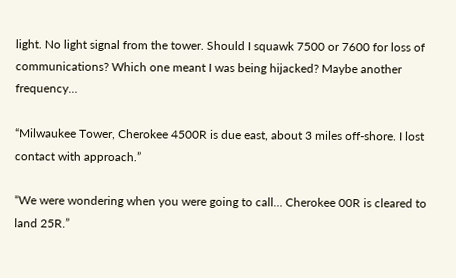light. No light signal from the tower. Should I squawk 7500 or 7600 for loss of communications? Which one meant I was being hijacked? Maybe another frequency…

“Milwaukee Tower, Cherokee 4500R is due east, about 3 miles off-shore. I lost contact with approach.”

“We were wondering when you were going to call… Cherokee 00R is cleared to land 25R.”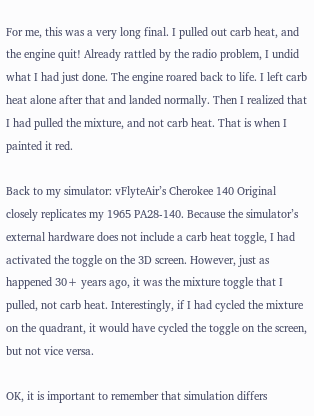For me, this was a very long final. I pulled out carb heat, and the engine quit! Already rattled by the radio problem, I undid what I had just done. The engine roared back to life. I left carb heat alone after that and landed normally. Then I realized that I had pulled the mixture, and not carb heat. That is when I painted it red.

Back to my simulator: vFlyteAir’s Cherokee 140 Original closely replicates my 1965 PA28-140. Because the simulator’s external hardware does not include a carb heat toggle, I had activated the toggle on the 3D screen. However, just as happened 30+ years ago, it was the mixture toggle that I pulled, not carb heat. Interestingly, if I had cycled the mixture on the quadrant, it would have cycled the toggle on the screen, but not vice versa.

OK, it is important to remember that simulation differs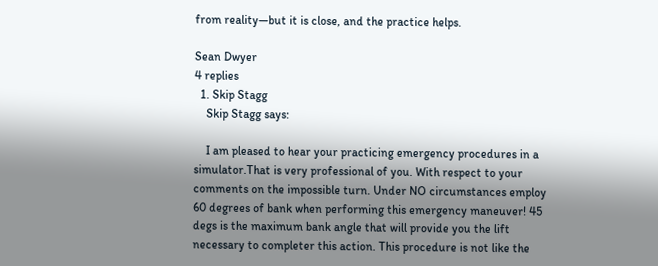from reality—but it is close, and the practice helps.

Sean Dwyer
4 replies
  1. Skip Stagg
    Skip Stagg says:

    I am pleased to hear your practicing emergency procedures in a simulator.That is very professional of you. With respect to your comments on the impossible turn. Under NO circumstances employ 60 degrees of bank when performing this emergency maneuver! 45 degs is the maximum bank angle that will provide you the lift necessary to completer this action. This procedure is not like the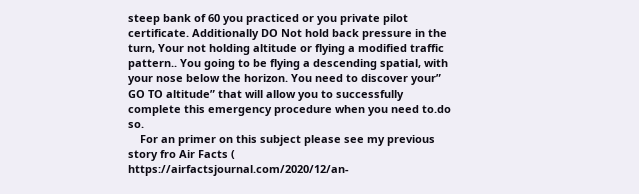steep bank of 60 you practiced or you private pilot certificate. Additionally DO Not hold back pressure in the turn, Your not holding altitude or flying a modified traffic pattern.. You going to be flying a descending spatial, with your nose below the horizon. You need to discover your” GO TO altitude” that will allow you to successfully complete this emergency procedure when you need to.do so.
    For an primer on this subject please see my previous story fro Air Facts ( https://airfactsjournal.com/2020/12/an-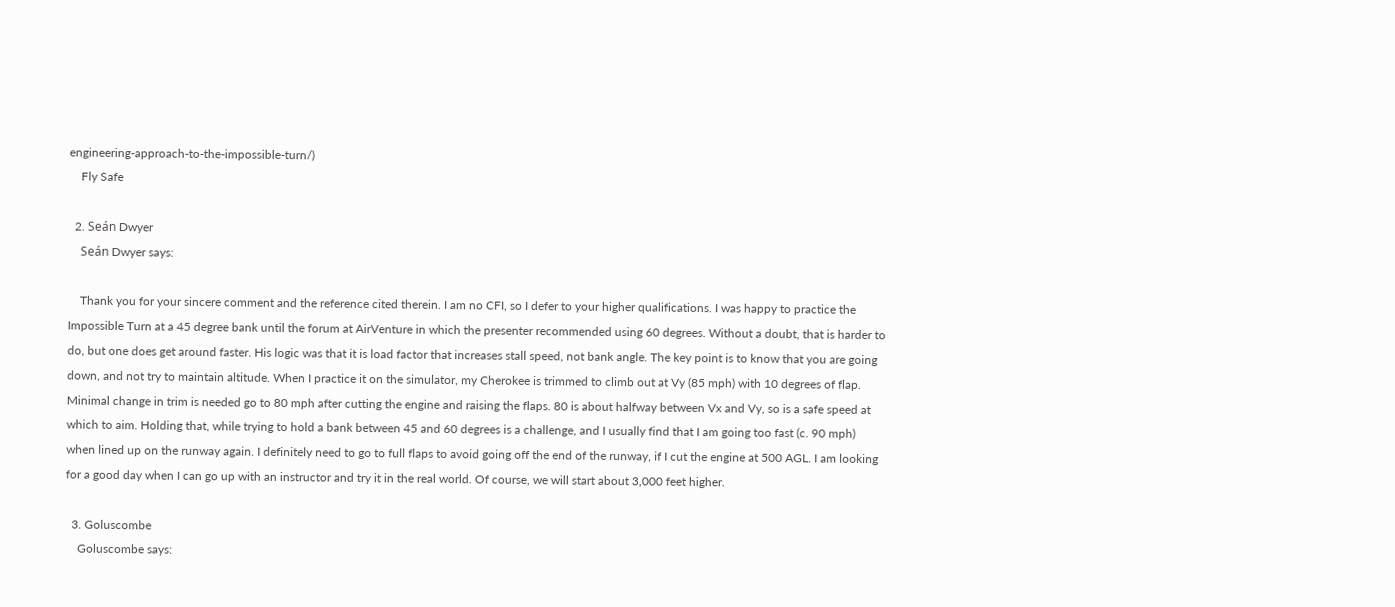engineering-approach-to-the-impossible-turn/)
    Fly Safe

  2. Seán Dwyer
    Seán Dwyer says:

    Thank you for your sincere comment and the reference cited therein. I am no CFI, so I defer to your higher qualifications. I was happy to practice the Impossible Turn at a 45 degree bank until the forum at AirVenture in which the presenter recommended using 60 degrees. Without a doubt, that is harder to do, but one does get around faster. His logic was that it is load factor that increases stall speed, not bank angle. The key point is to know that you are going down, and not try to maintain altitude. When I practice it on the simulator, my Cherokee is trimmed to climb out at Vy (85 mph) with 10 degrees of flap. Minimal change in trim is needed go to 80 mph after cutting the engine and raising the flaps. 80 is about halfway between Vx and Vy, so is a safe speed at which to aim. Holding that, while trying to hold a bank between 45 and 60 degrees is a challenge, and I usually find that I am going too fast (c. 90 mph) when lined up on the runway again. I definitely need to go to full flaps to avoid going off the end of the runway, if I cut the engine at 500 AGL. I am looking for a good day when I can go up with an instructor and try it in the real world. Of course, we will start about 3,000 feet higher.

  3. Goluscombe
    Goluscombe says: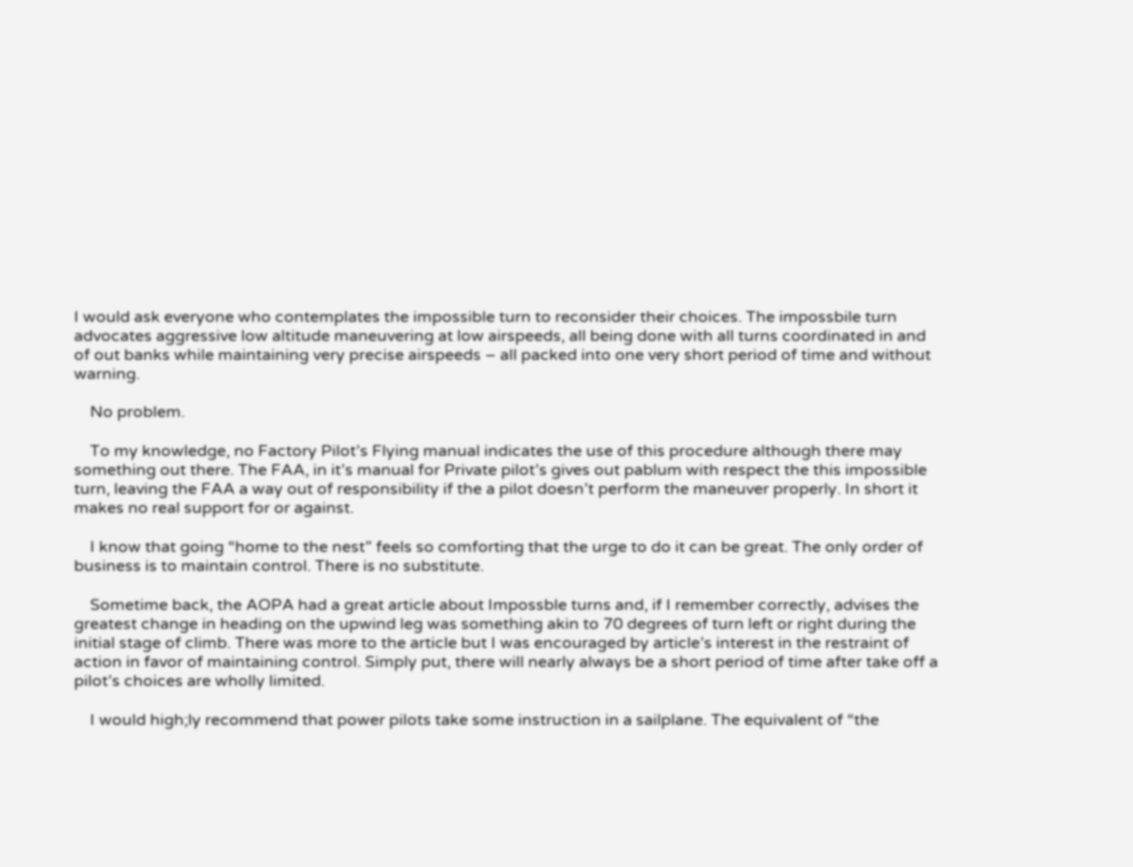I would ask everyone who contemplates the impossible turn to reconsider their choices. The impossbile turn advocates aggressive low altitude maneuvering at low airspeeds, all being done with all turns coordinated in and of out banks while maintaining very precise airspeeds – all packed into one very short period of time and without warning.

    No problem.

    To my knowledge, no Factory Pilot’s Flying manual indicates the use of this procedure although there may something out there. The FAA, in it’s manual for Private pilot’s gives out pablum with respect the this impossible turn, leaving the FAA a way out of responsibility if the a pilot doesn’t perform the maneuver properly. In short it makes no real support for or against.

    I know that going “home to the nest” feels so comforting that the urge to do it can be great. The only order of business is to maintain control. There is no substitute.

    Sometime back, the AOPA had a great article about Impossble turns and, if I remember correctly, advises the greatest change in heading on the upwind leg was something akin to 70 degrees of turn left or right during the initial stage of climb. There was more to the article but I was encouraged by article’s interest in the restraint of action in favor of maintaining control. Simply put, there will nearly always be a short period of time after take off a pilot’s choices are wholly limited.

    I would high;ly recommend that power pilots take some instruction in a sailplane. The equivalent of “the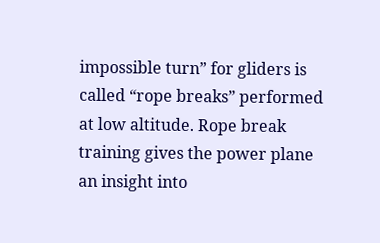impossible turn” for gliders is called “rope breaks” performed at low altitude. Rope break training gives the power plane an insight into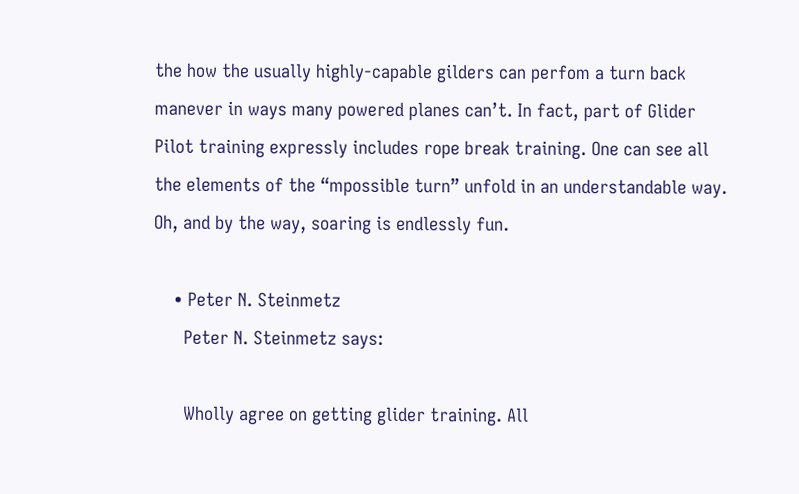the how the usually highly-capable gilders can perfom a turn back manever in ways many powered planes can’t. In fact, part of Glider Pilot training expressly includes rope break training. One can see all the elements of the “mpossible turn” unfold in an understandable way. Oh, and by the way, soaring is endlessly fun.

    • Peter N. Steinmetz
      Peter N. Steinmetz says:

      Wholly agree on getting glider training. All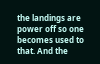the landings are power off so one becomes used to that. And the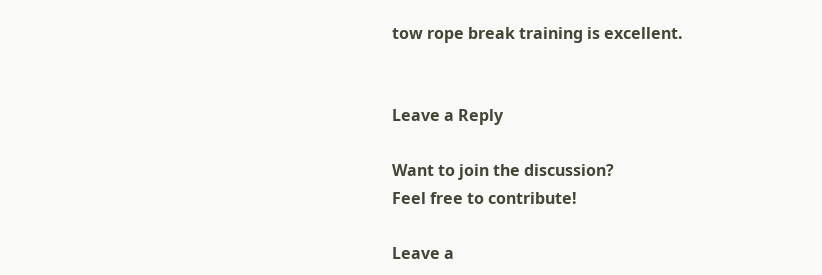tow rope break training is excellent.


Leave a Reply

Want to join the discussion?
Feel free to contribute!

Leave a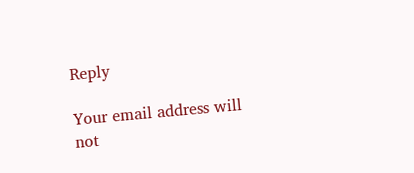Reply

Your email address will not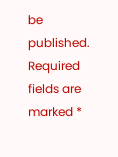be published. Required fields are marked *